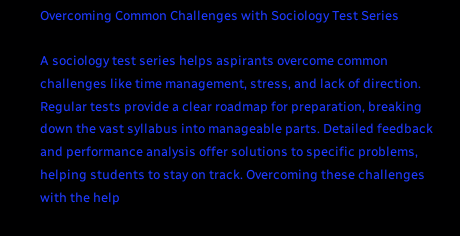Overcoming Common Challenges with Sociology Test Series

A sociology test series helps aspirants overcome common challenges like time management, stress, and lack of direction. Regular tests provide a clear roadmap for preparation, breaking down the vast syllabus into manageable parts. Detailed feedback and performance analysis offer solutions to specific problems, helping students to stay on track. Overcoming these challenges with the help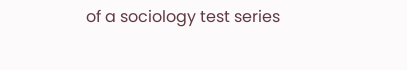of a sociology test series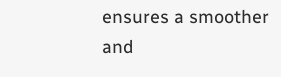ensures a smoother and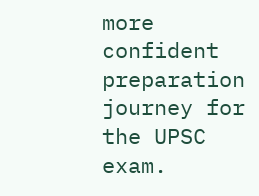more confident preparation journey for the UPSC exam.